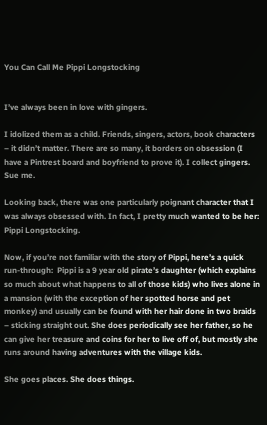You Can Call Me Pippi Longstocking


I’ve always been in love with gingers.

I idolized them as a child. Friends, singers, actors, book characters – it didn’t matter. There are so many, it borders on obsession (I have a Pintrest board and boyfriend to prove it). I collect gingers. Sue me.

Looking back, there was one particularly poignant character that I was always obsessed with. In fact, I pretty much wanted to be her: Pippi Longstocking.

Now, if you’re not familiar with the story of Pippi, here’s a quick run-through:  Pippi is a 9 year old pirate’s daughter (which explains so much about what happens to all of those kids) who lives alone in a mansion (with the exception of her spotted horse and pet monkey) and usually can be found with her hair done in two braids – sticking straight out. She does periodically see her father, so he can give her treasure and coins for her to live off of, but mostly she runs around having adventures with the village kids.

She goes places. She does things.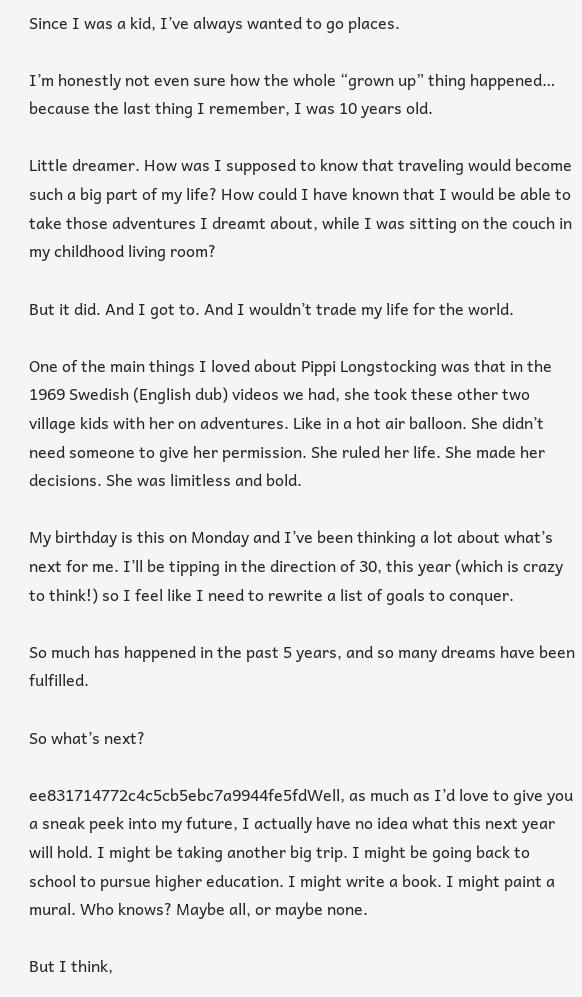Since I was a kid, I’ve always wanted to go places.

I’m honestly not even sure how the whole “grown up” thing happened… because the last thing I remember, I was 10 years old.

Little dreamer. How was I supposed to know that traveling would become such a big part of my life? How could I have known that I would be able to take those adventures I dreamt about, while I was sitting on the couch in my childhood living room?

But it did. And I got to. And I wouldn’t trade my life for the world.

One of the main things I loved about Pippi Longstocking was that in the 1969 Swedish (English dub) videos we had, she took these other two village kids with her on adventures. Like in a hot air balloon. She didn’t need someone to give her permission. She ruled her life. She made her decisions. She was limitless and bold.

My birthday is this on Monday and I’ve been thinking a lot about what’s next for me. I’ll be tipping in the direction of 30, this year (which is crazy to think!) so I feel like I need to rewrite a list of goals to conquer.

So much has happened in the past 5 years, and so many dreams have been fulfilled.

So what’s next?

ee831714772c4c5cb5ebc7a9944fe5fdWell, as much as I’d love to give you a sneak peek into my future, I actually have no idea what this next year will hold. I might be taking another big trip. I might be going back to school to pursue higher education. I might write a book. I might paint a mural. Who knows? Maybe all, or maybe none.

But I think,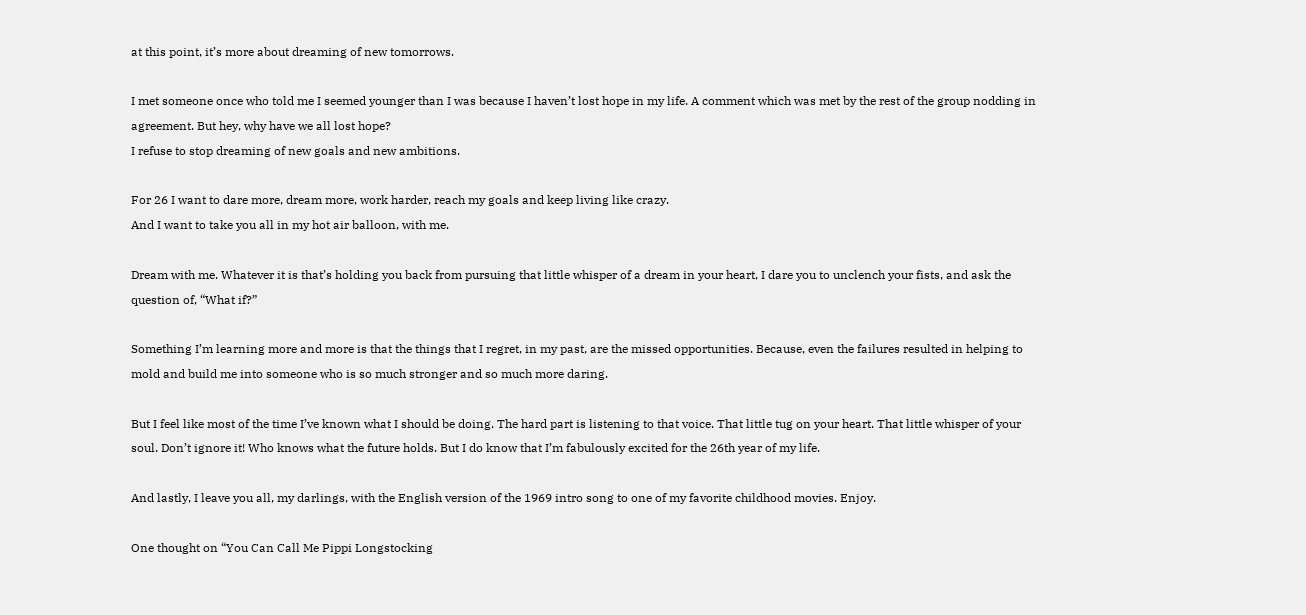at this point, it’s more about dreaming of new tomorrows.

I met someone once who told me I seemed younger than I was because I haven’t lost hope in my life. A comment which was met by the rest of the group nodding in agreement. But hey, why have we all lost hope?
I refuse to stop dreaming of new goals and new ambitions.

For 26 I want to dare more, dream more, work harder, reach my goals and keep living like crazy.
And I want to take you all in my hot air balloon, with me.

Dream with me. Whatever it is that’s holding you back from pursuing that little whisper of a dream in your heart, I dare you to unclench your fists, and ask the question of, “What if?”

Something I’m learning more and more is that the things that I regret, in my past, are the missed opportunities. Because, even the failures resulted in helping to mold and build me into someone who is so much stronger and so much more daring.

But I feel like most of the time I’ve known what I should be doing. The hard part is listening to that voice. That little tug on your heart. That little whisper of your soul. Don’t ignore it! Who knows what the future holds. But I do know that I’m fabulously excited for the 26th year of my life.

And lastly, I leave you all, my darlings, with the English version of the 1969 intro song to one of my favorite childhood movies. Enjoy.

One thought on “You Can Call Me Pippi Longstocking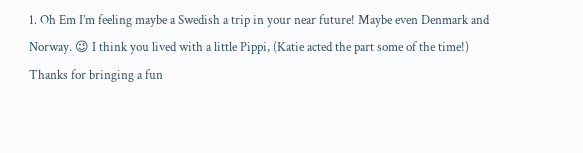1. Oh Em I’m feeling maybe a Swedish a trip in your near future! Maybe even Denmark and Norway. 😉 I think you lived with a little Pippi, (Katie acted the part some of the time!) Thanks for bringing a fun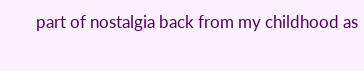part of nostalgia back from my childhood as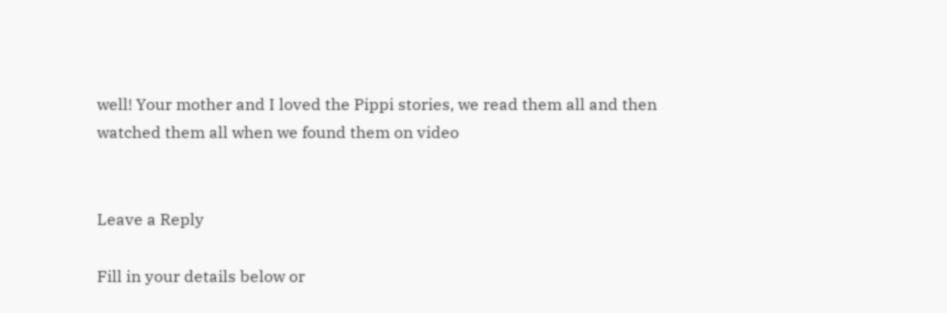well! Your mother and I loved the Pippi stories, we read them all and then watched them all when we found them on video


Leave a Reply

Fill in your details below or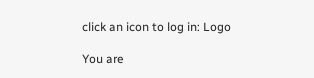click an icon to log in: Logo

You are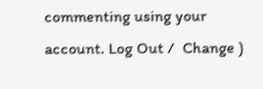commenting using your account. Log Out /  Change )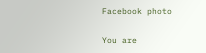Facebook photo

You are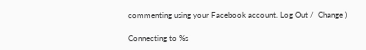commenting using your Facebook account. Log Out /  Change )

Connecting to %s